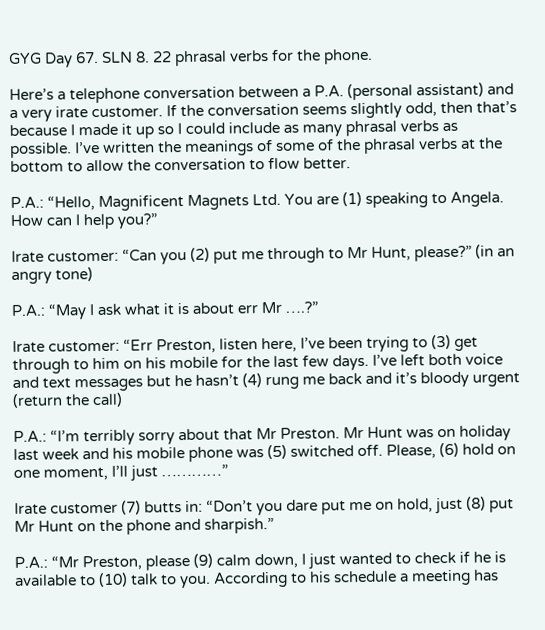GYG Day 67. SLN 8. 22 phrasal verbs for the phone.

Here’s a telephone conversation between a P.A. (personal assistant) and a very irate customer. If the conversation seems slightly odd, then that’s because I made it up so I could include as many phrasal verbs as possible. I’ve written the meanings of some of the phrasal verbs at the bottom to allow the conversation to flow better.

P.A.: “Hello, Magnificent Magnets Ltd. You are (1) speaking to Angela. How can I help you?”

Irate customer: “Can you (2) put me through to Mr Hunt, please?” (in an angry tone)

P.A.: “May I ask what it is about err Mr ….?”

Irate customer: “Err Preston, listen here, I’ve been trying to (3) get through to him on his mobile for the last few days. I’ve left both voice and text messages but he hasn’t (4) rung me back and it’s bloody urgent (return the call)

P.A.: “I’m terribly sorry about that Mr Preston. Mr Hunt was on holiday last week and his mobile phone was (5) switched off. Please, (6) hold on one moment, I’ll just …………”

Irate customer (7) butts in: “Don’t you dare put me on hold, just (8) put Mr Hunt on the phone and sharpish.”

P.A.: “Mr Preston, please (9) calm down, I just wanted to check if he is available to (10) talk to you. According to his schedule a meeting has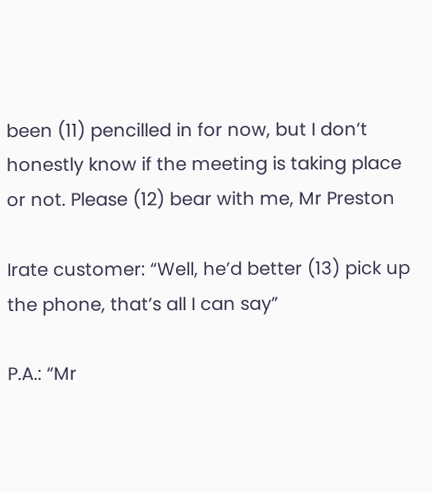been (11) pencilled in for now, but I don’t honestly know if the meeting is taking place or not. Please (12) bear with me, Mr Preston

Irate customer: “Well, he’d better (13) pick up the phone, that’s all I can say”

P.A.: “Mr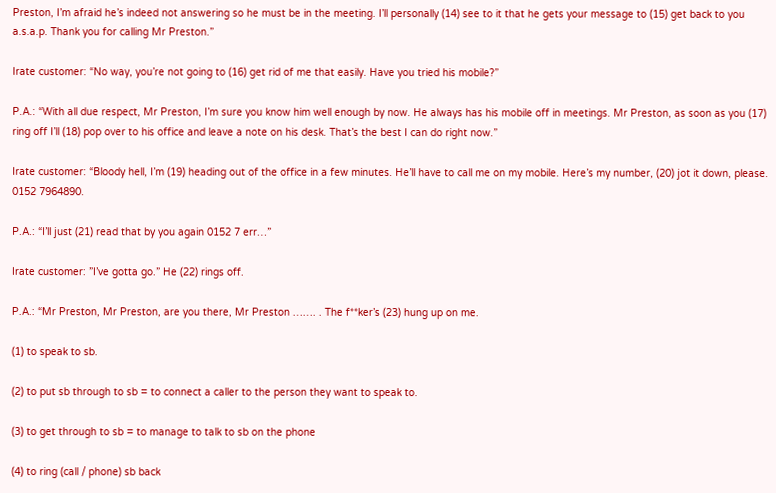Preston, I’m afraid he’s indeed not answering so he must be in the meeting. I’ll personally (14) see to it that he gets your message to (15) get back to you a.s.a.p. Thank you for calling Mr Preston.”

Irate customer: “No way, you’re not going to (16) get rid of me that easily. Have you tried his mobile?”

P.A.: “With all due respect, Mr Preston, I’m sure you know him well enough by now. He always has his mobile off in meetings. Mr Preston, as soon as you (17) ring off I’ll (18) pop over to his office and leave a note on his desk. That’s the best I can do right now.”

Irate customer: “Bloody hell, I’m (19) heading out of the office in a few minutes. He’ll have to call me on my mobile. Here’s my number, (20) jot it down, please. 0152 7964890.

P.A.: “I’ll just (21) read that by you again 0152 7 err…”

Irate customer: ”I’ve gotta go.” He (22) rings off.

P.A.: “Mr Preston, Mr Preston, are you there, Mr Preston ……. . The f**ker’s (23) hung up on me.

(1) to speak to sb.

(2) to put sb through to sb = to connect a caller to the person they want to speak to.

(3) to get through to sb = to manage to talk to sb on the phone

(4) to ring (call / phone) sb back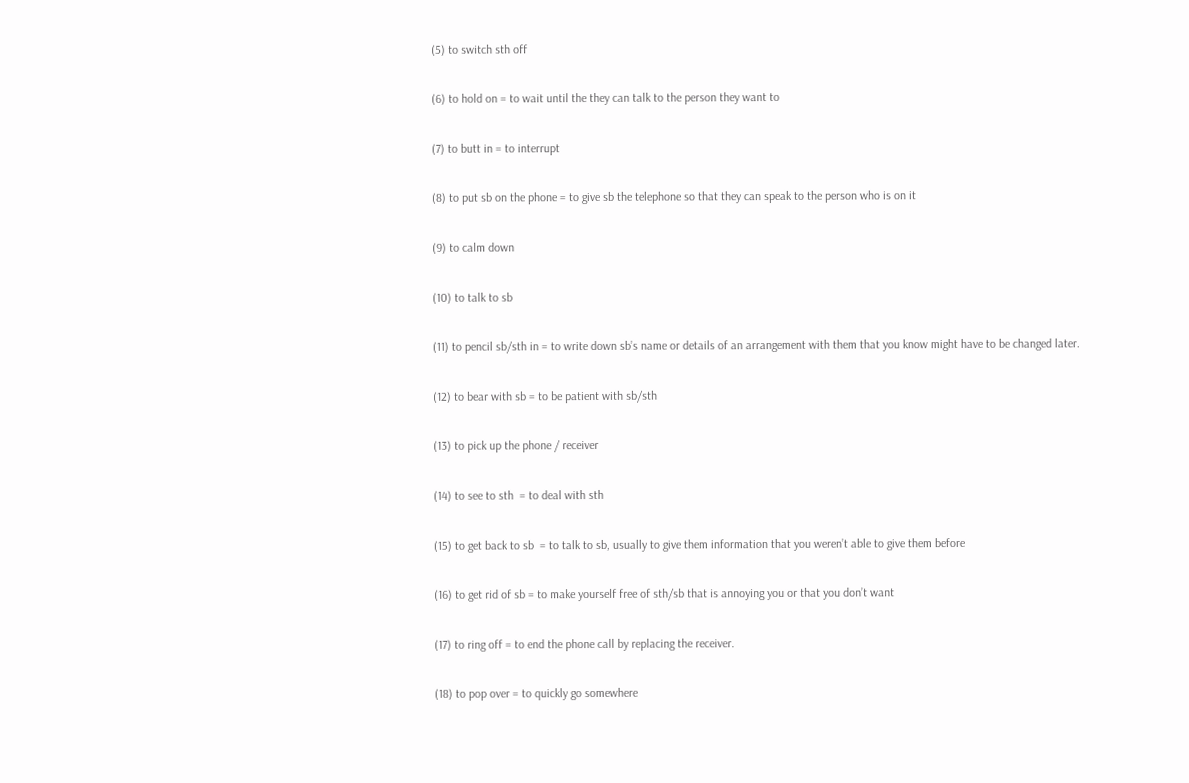(5) to switch sth off

(6) to hold on = to wait until the they can talk to the person they want to

(7) to butt in = to interrupt

(8) to put sb on the phone = to give sb the telephone so that they can speak to the person who is on it

(9) to calm down

(10) to talk to sb

(11) to pencil sb/sth in = to write down sb’s name or details of an arrangement with them that you know might have to be changed later.

(12) to bear with sb = to be patient with sb/sth

(13) to pick up the phone / receiver

(14) to see to sth  = to deal with sth

(15) to get back to sb  = to talk to sb, usually to give them information that you weren’t able to give them before

(16) to get rid of sb = to make yourself free of sth/sb that is annoying you or that you don’t want

(17) to ring off = to end the phone call by replacing the receiver.

(18) to pop over = to quickly go somewhere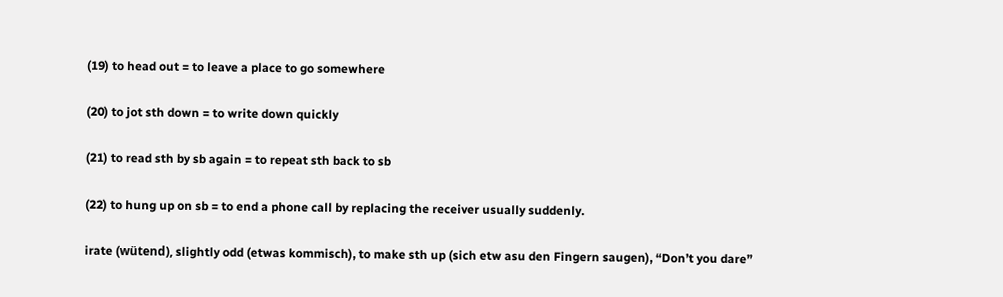(19) to head out = to leave a place to go somewhere

(20) to jot sth down = to write down quickly

(21) to read sth by sb again = to repeat sth back to sb

(22) to hung up on sb = to end a phone call by replacing the receiver usually suddenly.

irate (wütend), slightly odd (etwas kommisch), to make sth up (sich etw asu den Fingern saugen), “Don’t you dare”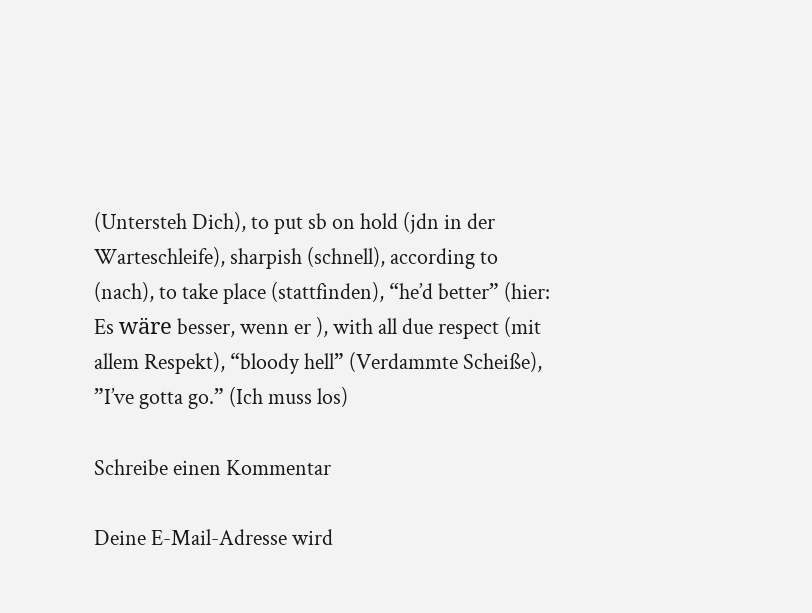(Untersteh Dich), to put sb on hold (jdn in der Warteschleife), sharpish (schnell), according to (nach), to take place (stattfinden), “he’d better” (hier: Es wäre besser, wenn er ), with all due respect (mit allem Respekt), “bloody hell” (Verdammte Scheiße), ”I’ve gotta go.” (Ich muss los)

Schreibe einen Kommentar

Deine E-Mail-Adresse wird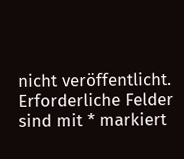nicht veröffentlicht. Erforderliche Felder sind mit * markiert